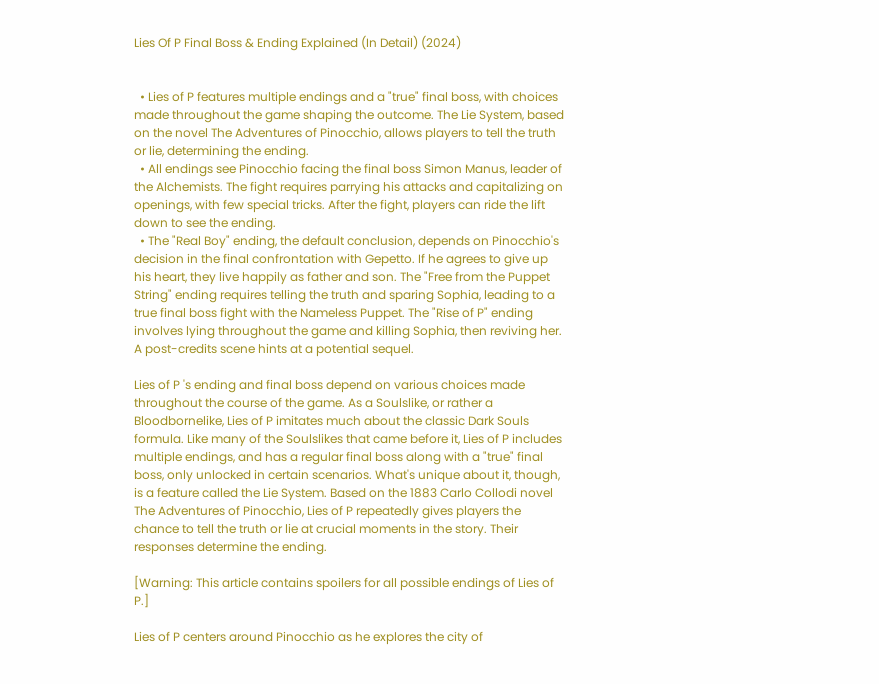Lies Of P Final Boss & Ending Explained (In Detail) (2024)


  • Lies of P features multiple endings and a "true" final boss, with choices made throughout the game shaping the outcome. The Lie System, based on the novel The Adventures of Pinocchio, allows players to tell the truth or lie, determining the ending.
  • All endings see Pinocchio facing the final boss Simon Manus, leader of the Alchemists. The fight requires parrying his attacks and capitalizing on openings, with few special tricks. After the fight, players can ride the lift down to see the ending.
  • The "Real Boy" ending, the default conclusion, depends on Pinocchio's decision in the final confrontation with Gepetto. If he agrees to give up his heart, they live happily as father and son. The "Free from the Puppet String" ending requires telling the truth and sparing Sophia, leading to a true final boss fight with the Nameless Puppet. The "Rise of P" ending involves lying throughout the game and killing Sophia, then reviving her. A post-credits scene hints at a potential sequel.

Lies of P 's ending and final boss depend on various choices made throughout the course of the game. As a Soulslike, or rather a Bloodbornelike, Lies of P imitates much about the classic Dark Souls formula. Like many of the Soulslikes that came before it, Lies of P includes multiple endings, and has a regular final boss along with a "true" final boss, only unlocked in certain scenarios. What's unique about it, though, is a feature called the Lie System. Based on the 1883 Carlo Collodi novel The Adventures of Pinocchio, Lies of P repeatedly gives players the chance to tell the truth or lie at crucial moments in the story. Their responses determine the ending.

[Warning: This article contains spoilers for all possible endings of Lies of P.]

Lies of P centers around Pinocchio as he explores the city of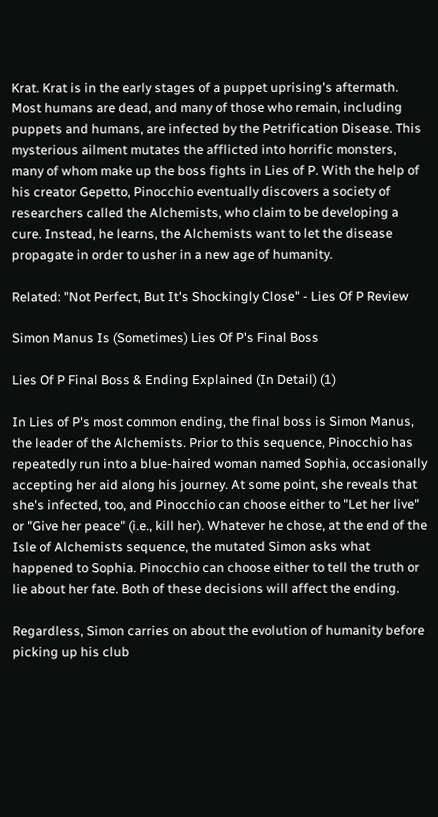Krat. Krat is in the early stages of a puppet uprising's aftermath. Most humans are dead, and many of those who remain, including puppets and humans, are infected by the Petrification Disease. This mysterious ailment mutates the afflicted into horrific monsters, many of whom make up the boss fights in Lies of P. With the help of his creator Gepetto, Pinocchio eventually discovers a society of researchers called the Alchemists, who claim to be developing a cure. Instead, he learns, the Alchemists want to let the disease propagate in order to usher in a new age of humanity.

Related: "Not Perfect, But It's Shockingly Close" - Lies Of P Review

Simon Manus Is (Sometimes) Lies Of P's Final Boss

Lies Of P Final Boss & Ending Explained (In Detail) (1)

In Lies of P's most common ending, the final boss is Simon Manus, the leader of the Alchemists. Prior to this sequence, Pinocchio has repeatedly run into a blue-haired woman named Sophia, occasionally accepting her aid along his journey. At some point, she reveals that she's infected, too, and Pinocchio can choose either to "Let her live" or "Give her peace" (i.e., kill her). Whatever he chose, at the end of the Isle of Alchemists sequence, the mutated Simon asks what happened to Sophia. Pinocchio can choose either to tell the truth or lie about her fate. Both of these decisions will affect the ending.

Regardless, Simon carries on about the evolution of humanity before picking up his club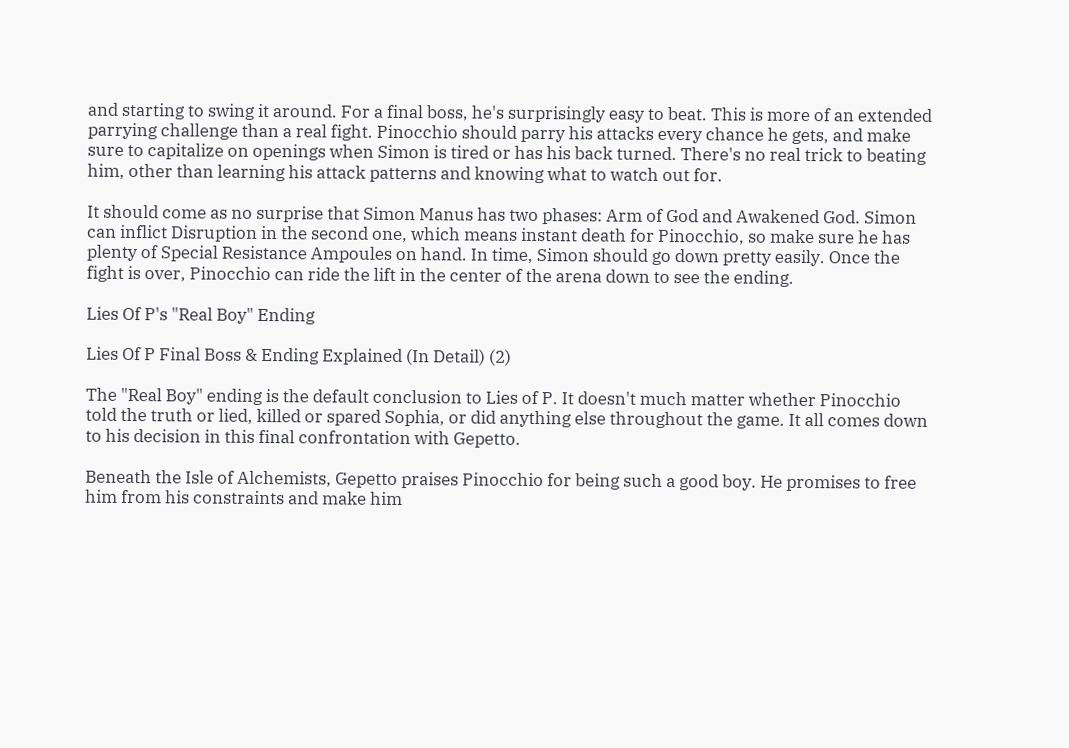and starting to swing it around. For a final boss, he's surprisingly easy to beat. This is more of an extended parrying challenge than a real fight. Pinocchio should parry his attacks every chance he gets, and make sure to capitalize on openings when Simon is tired or has his back turned. There's no real trick to beating him, other than learning his attack patterns and knowing what to watch out for.

It should come as no surprise that Simon Manus has two phases: Arm of God and Awakened God. Simon can inflict Disruption in the second one, which means instant death for Pinocchio, so make sure he has plenty of Special Resistance Ampoules on hand. In time, Simon should go down pretty easily. Once the fight is over, Pinocchio can ride the lift in the center of the arena down to see the ending.

Lies Of P's "Real Boy" Ending

Lies Of P Final Boss & Ending Explained (In Detail) (2)

The "Real Boy" ending is the default conclusion to Lies of P. It doesn't much matter whether Pinocchio told the truth or lied, killed or spared Sophia, or did anything else throughout the game. It all comes down to his decision in this final confrontation with Gepetto.

Beneath the Isle of Alchemists, Gepetto praises Pinocchio for being such a good boy. He promises to free him from his constraints and make him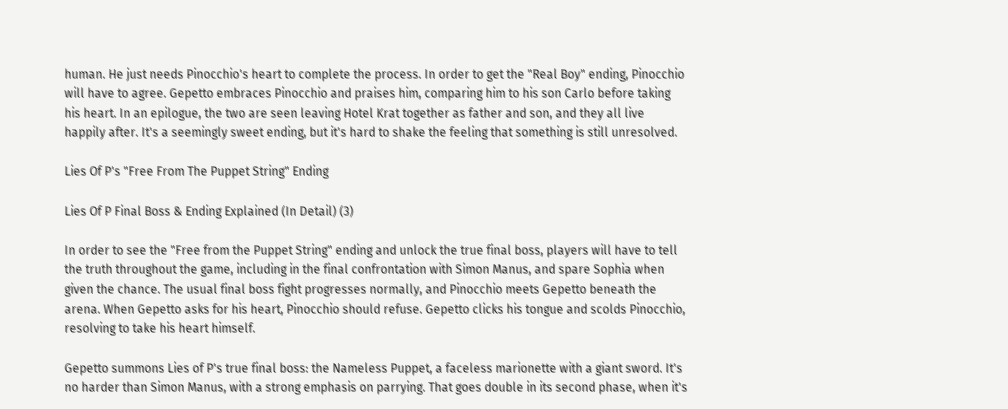human. He just needs Pinocchio's heart to complete the process. In order to get the "Real Boy" ending, Pinocchio will have to agree. Gepetto embraces Pinocchio and praises him, comparing him to his son Carlo before taking his heart. In an epilogue, the two are seen leaving Hotel Krat together as father and son, and they all live happily after. It's a seemingly sweet ending, but it's hard to shake the feeling that something is still unresolved.

Lies Of P's "Free From The Puppet String" Ending

Lies Of P Final Boss & Ending Explained (In Detail) (3)

In order to see the "Free from the Puppet String" ending and unlock the true final boss, players will have to tell the truth throughout the game, including in the final confrontation with Simon Manus, and spare Sophia when given the chance. The usual final boss fight progresses normally, and Pinocchio meets Gepetto beneath the arena. When Gepetto asks for his heart, Pinocchio should refuse. Gepetto clicks his tongue and scolds Pinocchio, resolving to take his heart himself.

Gepetto summons Lies of P's true final boss: the Nameless Puppet, a faceless marionette with a giant sword. It's no harder than Simon Manus, with a strong emphasis on parrying. That goes double in its second phase, when it's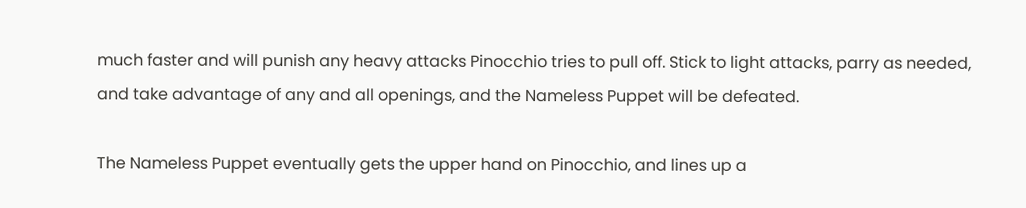much faster and will punish any heavy attacks Pinocchio tries to pull off. Stick to light attacks, parry as needed, and take advantage of any and all openings, and the Nameless Puppet will be defeated.

The Nameless Puppet eventually gets the upper hand on Pinocchio, and lines up a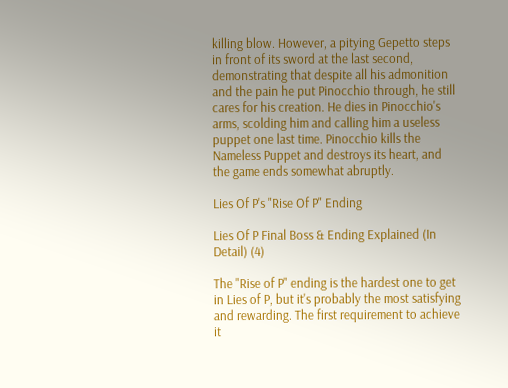killing blow. However, a pitying Gepetto steps in front of its sword at the last second, demonstrating that despite all his admonition and the pain he put Pinocchio through, he still cares for his creation. He dies in Pinocchio's arms, scolding him and calling him a useless puppet one last time. Pinocchio kills the Nameless Puppet and destroys its heart, and the game ends somewhat abruptly.

Lies Of P's "Rise Of P" Ending

Lies Of P Final Boss & Ending Explained (In Detail) (4)

The "Rise of P" ending is the hardest one to get in Lies of P, but it's probably the most satisfying and rewarding. The first requirement to achieve it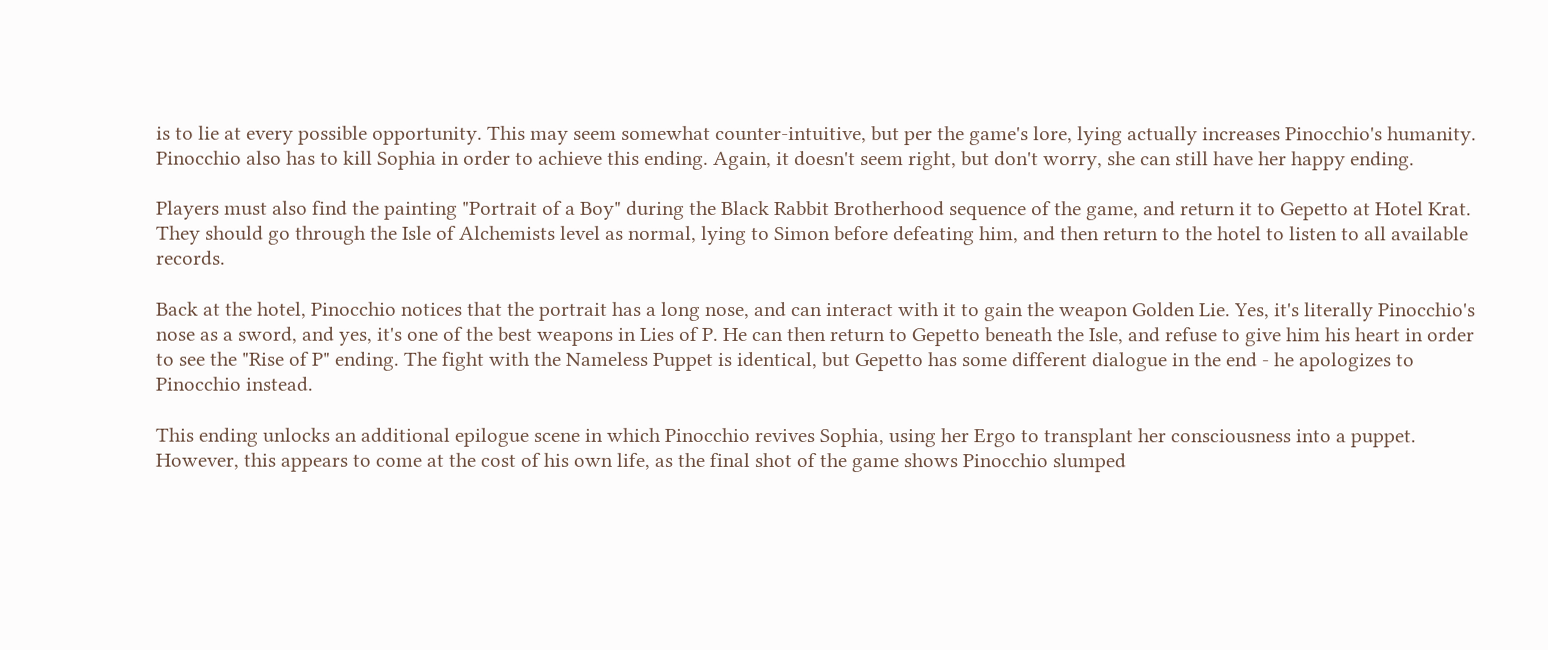is to lie at every possible opportunity. This may seem somewhat counter-intuitive, but per the game's lore, lying actually increases Pinocchio's humanity. Pinocchio also has to kill Sophia in order to achieve this ending. Again, it doesn't seem right, but don't worry, she can still have her happy ending.

Players must also find the painting "Portrait of a Boy" during the Black Rabbit Brotherhood sequence of the game, and return it to Gepetto at Hotel Krat. They should go through the Isle of Alchemists level as normal, lying to Simon before defeating him, and then return to the hotel to listen to all available records.

Back at the hotel, Pinocchio notices that the portrait has a long nose, and can interact with it to gain the weapon Golden Lie. Yes, it's literally Pinocchio's nose as a sword, and yes, it's one of the best weapons in Lies of P. He can then return to Gepetto beneath the Isle, and refuse to give him his heart in order to see the "Rise of P" ending. The fight with the Nameless Puppet is identical, but Gepetto has some different dialogue in the end - he apologizes to Pinocchio instead.

This ending unlocks an additional epilogue scene in which Pinocchio revives Sophia, using her Ergo to transplant her consciousness into a puppet. However, this appears to come at the cost of his own life, as the final shot of the game shows Pinocchio slumped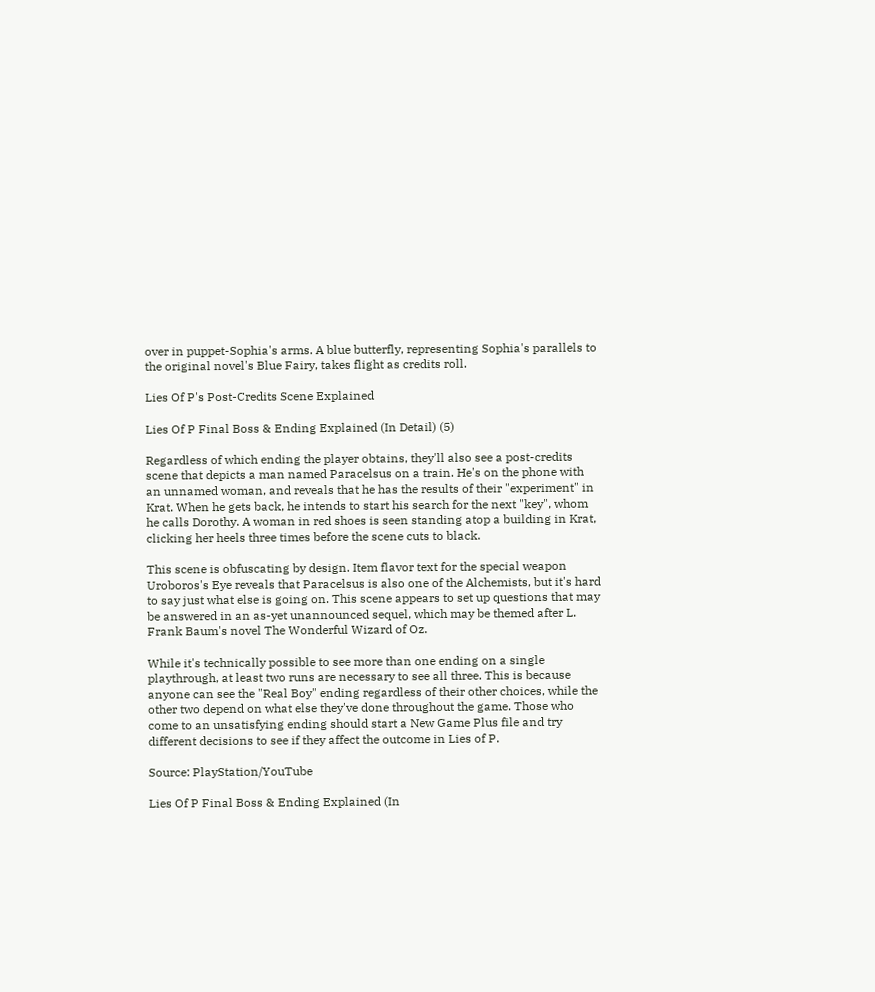over in puppet-Sophia's arms. A blue butterfly, representing Sophia's parallels to the original novel's Blue Fairy, takes flight as credits roll.

Lies Of P's Post-Credits Scene Explained

Lies Of P Final Boss & Ending Explained (In Detail) (5)

Regardless of which ending the player obtains, they'll also see a post-credits scene that depicts a man named Paracelsus on a train. He's on the phone with an unnamed woman, and reveals that he has the results of their "experiment" in Krat. When he gets back, he intends to start his search for the next "key", whom he calls Dorothy. A woman in red shoes is seen standing atop a building in Krat, clicking her heels three times before the scene cuts to black.

This scene is obfuscating by design. Item flavor text for the special weapon Uroboros's Eye reveals that Paracelsus is also one of the Alchemists, but it's hard to say just what else is going on. This scene appears to set up questions that may be answered in an as-yet unannounced sequel, which may be themed after L. Frank Baum's novel The Wonderful Wizard of Oz.

While it's technically possible to see more than one ending on a single playthrough, at least two runs are necessary to see all three. This is because anyone can see the "Real Boy" ending regardless of their other choices, while the other two depend on what else they've done throughout the game. Those who come to an unsatisfying ending should start a New Game Plus file and try different decisions to see if they affect the outcome in Lies of P.

Source: PlayStation/YouTube

Lies Of P Final Boss & Ending Explained (In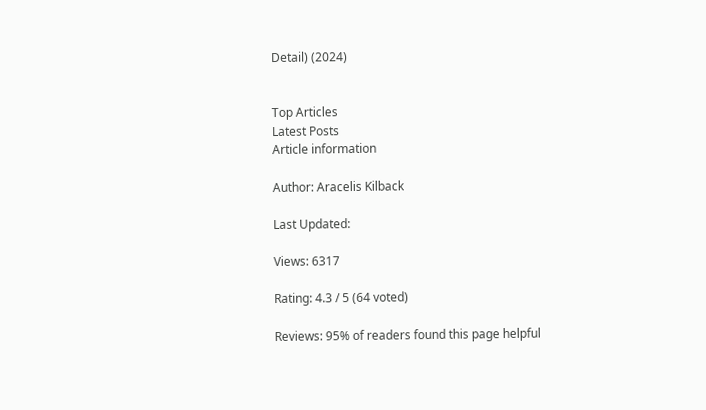Detail) (2024)


Top Articles
Latest Posts
Article information

Author: Aracelis Kilback

Last Updated:

Views: 6317

Rating: 4.3 / 5 (64 voted)

Reviews: 95% of readers found this page helpful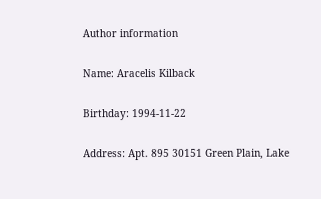Author information

Name: Aracelis Kilback

Birthday: 1994-11-22

Address: Apt. 895 30151 Green Plain, Lake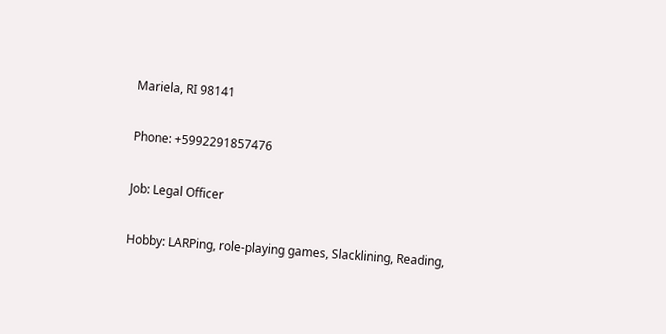Mariela, RI 98141

Phone: +5992291857476

Job: Legal Officer

Hobby: LARPing, role-playing games, Slacklining, Reading,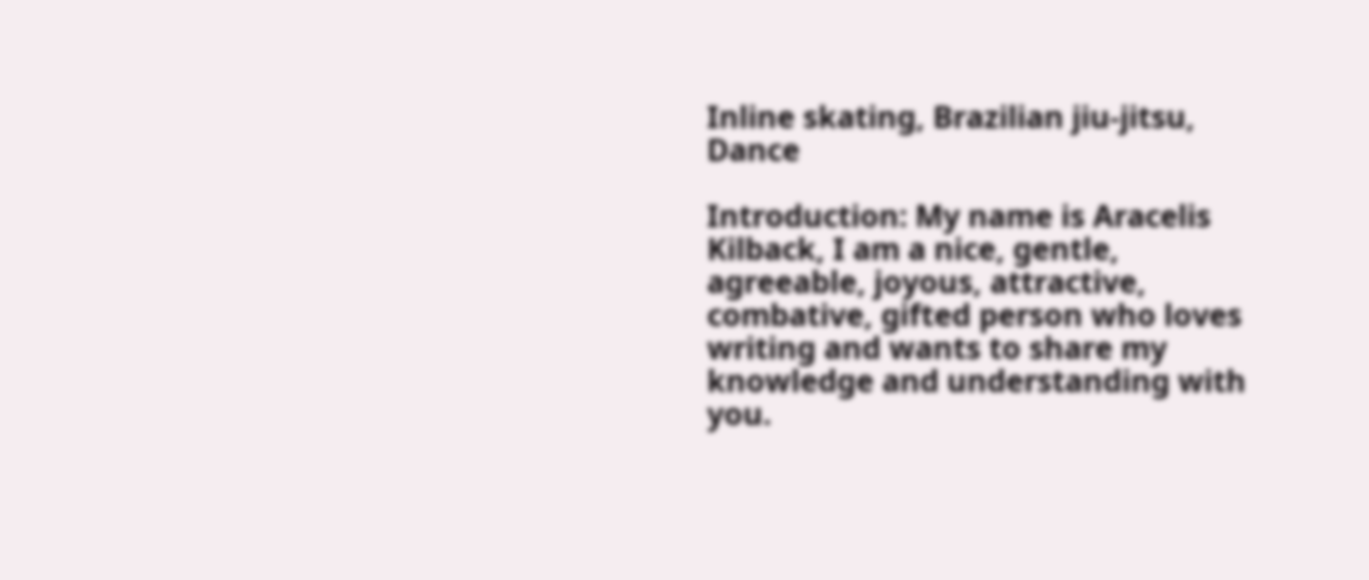Inline skating, Brazilian jiu-jitsu, Dance

Introduction: My name is Aracelis Kilback, I am a nice, gentle, agreeable, joyous, attractive, combative, gifted person who loves writing and wants to share my knowledge and understanding with you.